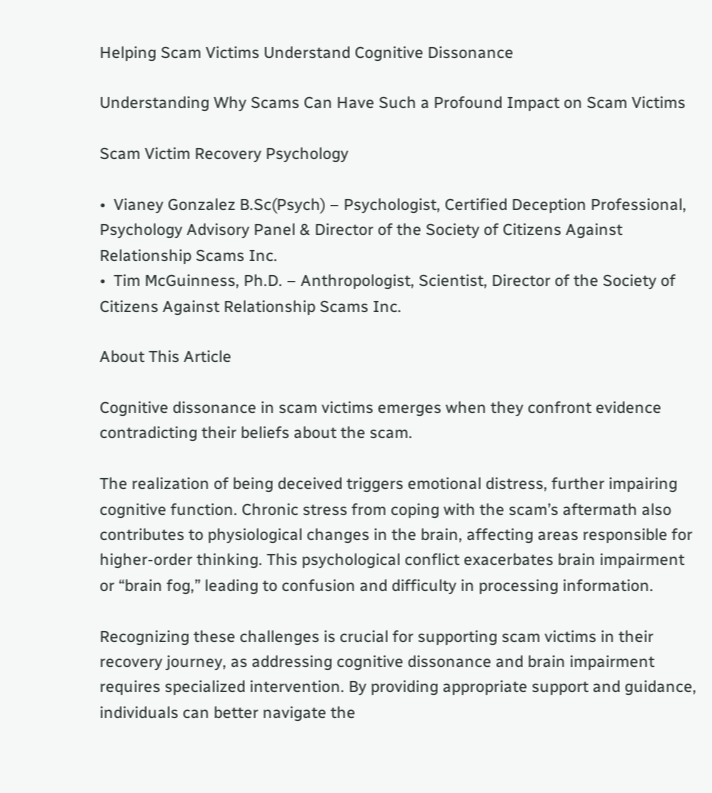Helping Scam Victims Understand Cognitive Dissonance

Understanding Why Scams Can Have Such a Profound Impact on Scam Victims

Scam Victim Recovery Psychology

•  Vianey Gonzalez B.Sc(Psych) – Psychologist, Certified Deception Professional, Psychology Advisory Panel & Director of the Society of Citizens Against Relationship Scams Inc.
•  Tim McGuinness, Ph.D. – Anthropologist, Scientist, Director of the Society of Citizens Against Relationship Scams Inc.

About This Article

Cognitive dissonance in scam victims emerges when they confront evidence contradicting their beliefs about the scam.

The realization of being deceived triggers emotional distress, further impairing cognitive function. Chronic stress from coping with the scam’s aftermath also contributes to physiological changes in the brain, affecting areas responsible for higher-order thinking. This psychological conflict exacerbates brain impairment or “brain fog,” leading to confusion and difficulty in processing information.

Recognizing these challenges is crucial for supporting scam victims in their recovery journey, as addressing cognitive dissonance and brain impairment requires specialized intervention. By providing appropriate support and guidance, individuals can better navigate the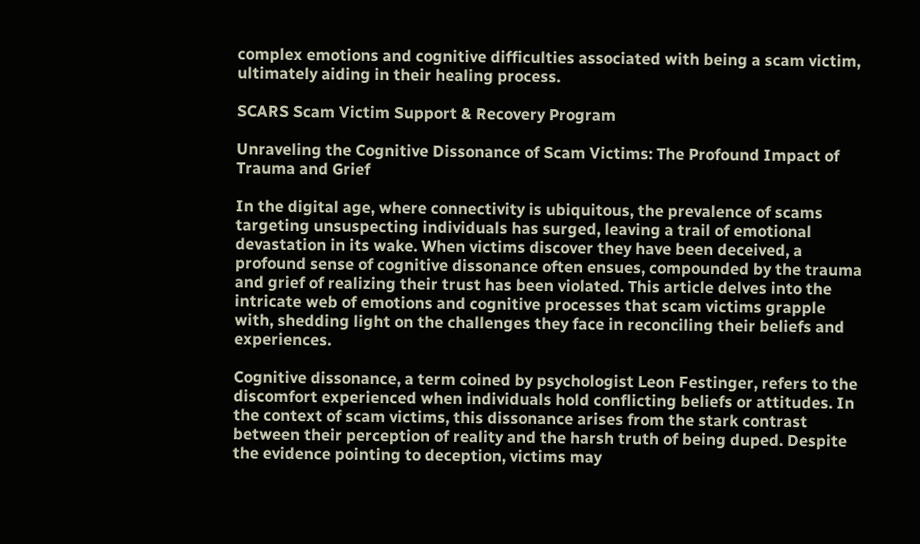complex emotions and cognitive difficulties associated with being a scam victim, ultimately aiding in their healing process.

SCARS Scam Victim Support & Recovery Program

Unraveling the Cognitive Dissonance of Scam Victims: The Profound Impact of Trauma and Grief

In the digital age, where connectivity is ubiquitous, the prevalence of scams targeting unsuspecting individuals has surged, leaving a trail of emotional devastation in its wake. When victims discover they have been deceived, a profound sense of cognitive dissonance often ensues, compounded by the trauma and grief of realizing their trust has been violated. This article delves into the intricate web of emotions and cognitive processes that scam victims grapple with, shedding light on the challenges they face in reconciling their beliefs and experiences.

Cognitive dissonance, a term coined by psychologist Leon Festinger, refers to the discomfort experienced when individuals hold conflicting beliefs or attitudes. In the context of scam victims, this dissonance arises from the stark contrast between their perception of reality and the harsh truth of being duped. Despite the evidence pointing to deception, victims may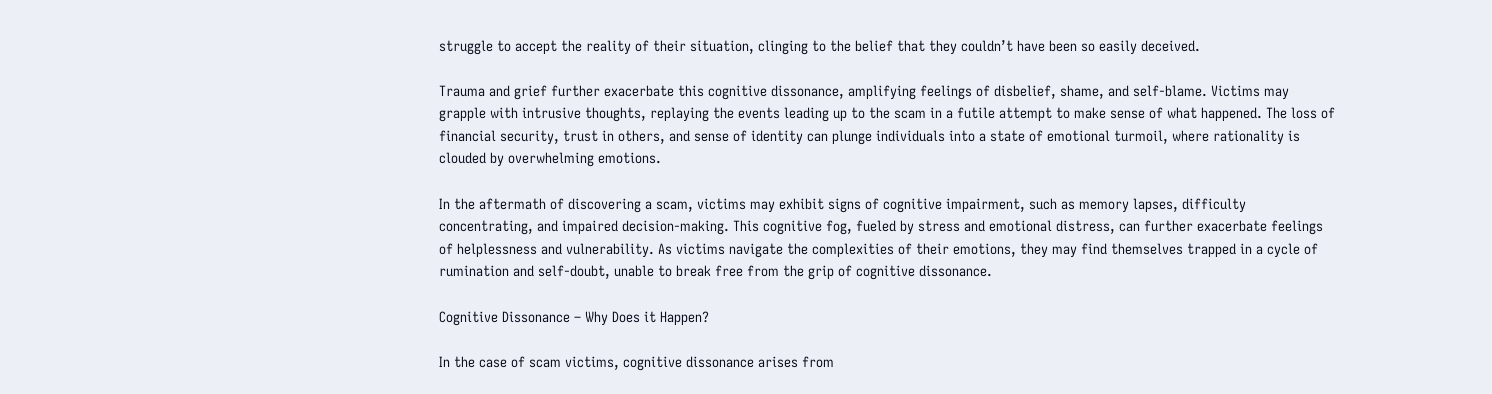struggle to accept the reality of their situation, clinging to the belief that they couldn’t have been so easily deceived.

Trauma and grief further exacerbate this cognitive dissonance, amplifying feelings of disbelief, shame, and self-blame. Victims may grapple with intrusive thoughts, replaying the events leading up to the scam in a futile attempt to make sense of what happened. The loss of financial security, trust in others, and sense of identity can plunge individuals into a state of emotional turmoil, where rationality is clouded by overwhelming emotions.

In the aftermath of discovering a scam, victims may exhibit signs of cognitive impairment, such as memory lapses, difficulty concentrating, and impaired decision-making. This cognitive fog, fueled by stress and emotional distress, can further exacerbate feelings of helplessness and vulnerability. As victims navigate the complexities of their emotions, they may find themselves trapped in a cycle of rumination and self-doubt, unable to break free from the grip of cognitive dissonance.

Cognitive Dissonance – Why Does it Happen?

In the case of scam victims, cognitive dissonance arises from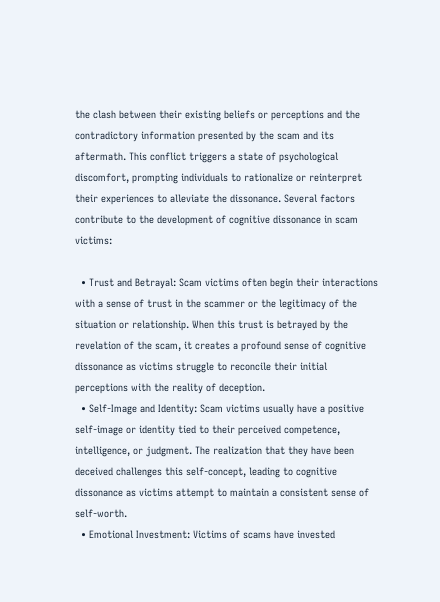the clash between their existing beliefs or perceptions and the contradictory information presented by the scam and its aftermath. This conflict triggers a state of psychological discomfort, prompting individuals to rationalize or reinterpret their experiences to alleviate the dissonance. Several factors contribute to the development of cognitive dissonance in scam victims:

  • Trust and Betrayal: Scam victims often begin their interactions with a sense of trust in the scammer or the legitimacy of the situation or relationship. When this trust is betrayed by the revelation of the scam, it creates a profound sense of cognitive dissonance as victims struggle to reconcile their initial perceptions with the reality of deception.
  • Self-Image and Identity: Scam victims usually have a positive self-image or identity tied to their perceived competence, intelligence, or judgment. The realization that they have been deceived challenges this self-concept, leading to cognitive dissonance as victims attempt to maintain a consistent sense of self-worth.
  • Emotional Investment: Victims of scams have invested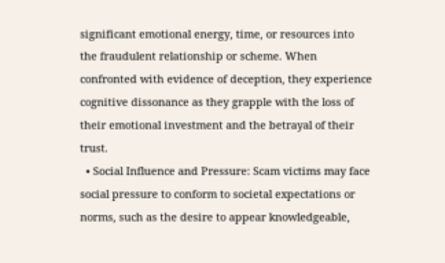significant emotional energy, time, or resources into the fraudulent relationship or scheme. When confronted with evidence of deception, they experience cognitive dissonance as they grapple with the loss of their emotional investment and the betrayal of their trust.
  • Social Influence and Pressure: Scam victims may face social pressure to conform to societal expectations or norms, such as the desire to appear knowledgeable,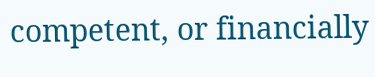competent, or financially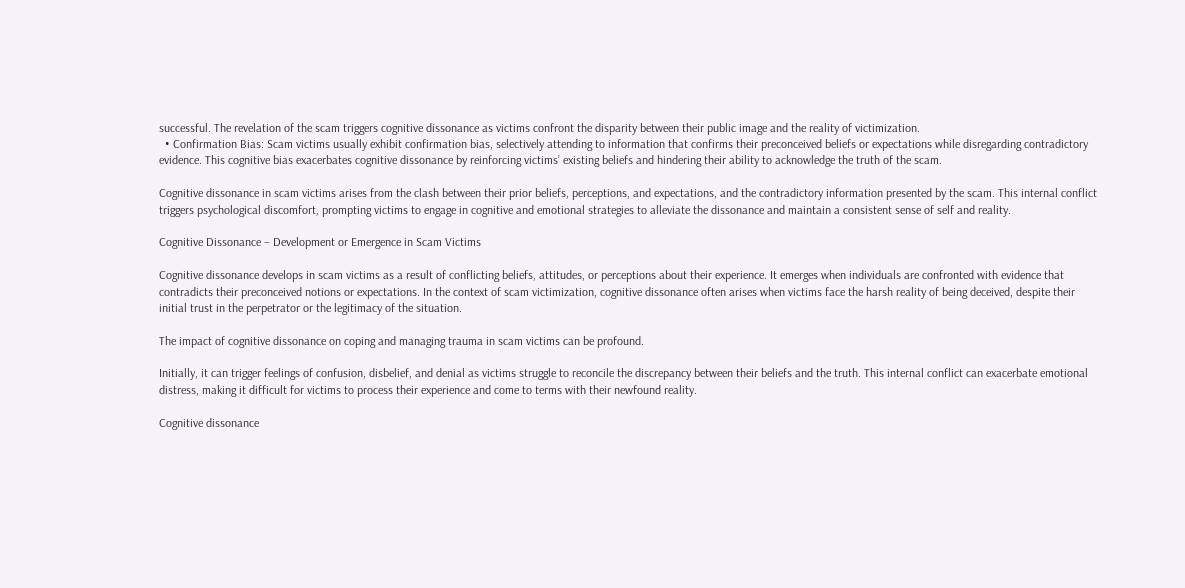successful. The revelation of the scam triggers cognitive dissonance as victims confront the disparity between their public image and the reality of victimization.
  • Confirmation Bias: Scam victims usually exhibit confirmation bias, selectively attending to information that confirms their preconceived beliefs or expectations while disregarding contradictory evidence. This cognitive bias exacerbates cognitive dissonance by reinforcing victims’ existing beliefs and hindering their ability to acknowledge the truth of the scam.

Cognitive dissonance in scam victims arises from the clash between their prior beliefs, perceptions, and expectations, and the contradictory information presented by the scam. This internal conflict triggers psychological discomfort, prompting victims to engage in cognitive and emotional strategies to alleviate the dissonance and maintain a consistent sense of self and reality.

Cognitive Dissonance – Development or Emergence in Scam Victims

Cognitive dissonance develops in scam victims as a result of conflicting beliefs, attitudes, or perceptions about their experience. It emerges when individuals are confronted with evidence that contradicts their preconceived notions or expectations. In the context of scam victimization, cognitive dissonance often arises when victims face the harsh reality of being deceived, despite their initial trust in the perpetrator or the legitimacy of the situation.

The impact of cognitive dissonance on coping and managing trauma in scam victims can be profound.

Initially, it can trigger feelings of confusion, disbelief, and denial as victims struggle to reconcile the discrepancy between their beliefs and the truth. This internal conflict can exacerbate emotional distress, making it difficult for victims to process their experience and come to terms with their newfound reality.

Cognitive dissonance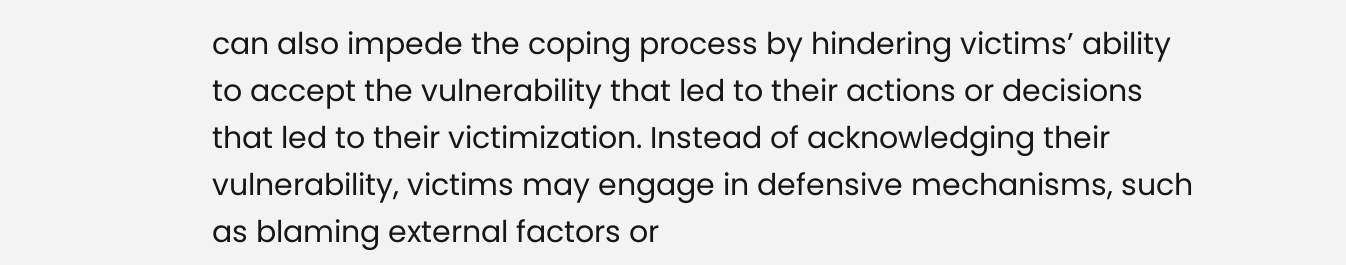can also impede the coping process by hindering victims’ ability to accept the vulnerability that led to their actions or decisions that led to their victimization. Instead of acknowledging their vulnerability, victims may engage in defensive mechanisms, such as blaming external factors or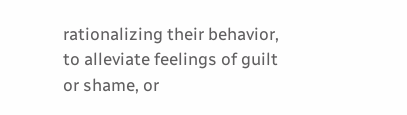rationalizing their behavior, to alleviate feelings of guilt or shame, or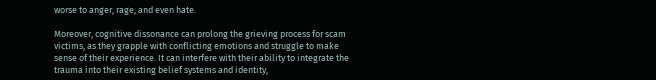worse to anger, rage, and even hate.

Moreover, cognitive dissonance can prolong the grieving process for scam victims, as they grapple with conflicting emotions and struggle to make sense of their experience. It can interfere with their ability to integrate the trauma into their existing belief systems and identity,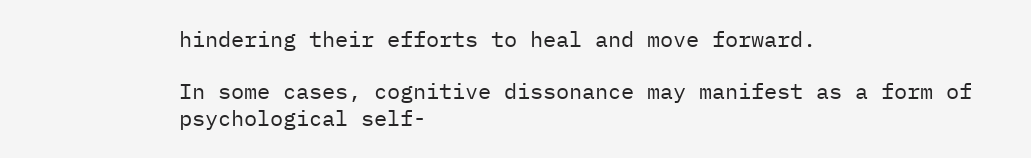hindering their efforts to heal and move forward.

In some cases, cognitive dissonance may manifest as a form of psychological self-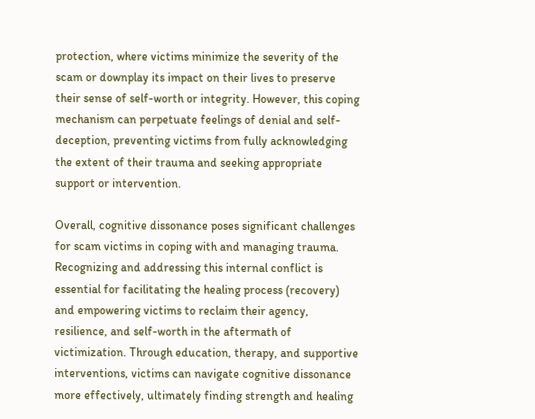protection, where victims minimize the severity of the scam or downplay its impact on their lives to preserve their sense of self-worth or integrity. However, this coping mechanism can perpetuate feelings of denial and self-deception, preventing victims from fully acknowledging the extent of their trauma and seeking appropriate support or intervention.

Overall, cognitive dissonance poses significant challenges for scam victims in coping with and managing trauma. Recognizing and addressing this internal conflict is essential for facilitating the healing process (recovery) and empowering victims to reclaim their agency, resilience, and self-worth in the aftermath of victimization. Through education, therapy, and supportive interventions, victims can navigate cognitive dissonance more effectively, ultimately finding strength and healing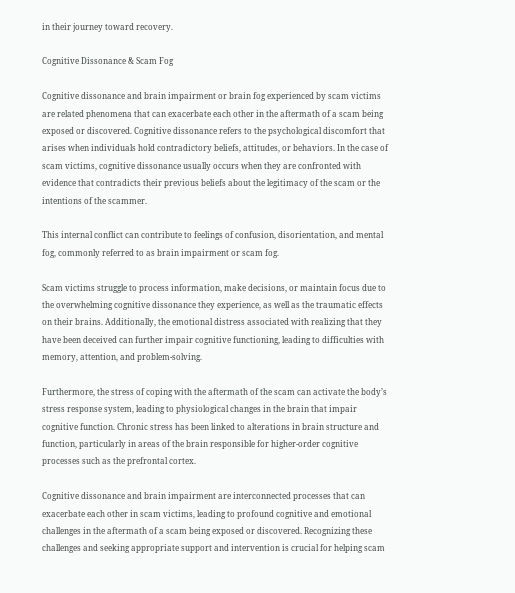in their journey toward recovery.

Cognitive Dissonance & Scam Fog

Cognitive dissonance and brain impairment or brain fog experienced by scam victims are related phenomena that can exacerbate each other in the aftermath of a scam being exposed or discovered. Cognitive dissonance refers to the psychological discomfort that arises when individuals hold contradictory beliefs, attitudes, or behaviors. In the case of scam victims, cognitive dissonance usually occurs when they are confronted with evidence that contradicts their previous beliefs about the legitimacy of the scam or the intentions of the scammer.

This internal conflict can contribute to feelings of confusion, disorientation, and mental fog, commonly referred to as brain impairment or scam fog.

Scam victims struggle to process information, make decisions, or maintain focus due to the overwhelming cognitive dissonance they experience, as well as the traumatic effects on their brains. Additionally, the emotional distress associated with realizing that they have been deceived can further impair cognitive functioning, leading to difficulties with memory, attention, and problem-solving.

Furthermore, the stress of coping with the aftermath of the scam can activate the body’s stress response system, leading to physiological changes in the brain that impair cognitive function. Chronic stress has been linked to alterations in brain structure and function, particularly in areas of the brain responsible for higher-order cognitive processes such as the prefrontal cortex.

Cognitive dissonance and brain impairment are interconnected processes that can exacerbate each other in scam victims, leading to profound cognitive and emotional challenges in the aftermath of a scam being exposed or discovered. Recognizing these challenges and seeking appropriate support and intervention is crucial for helping scam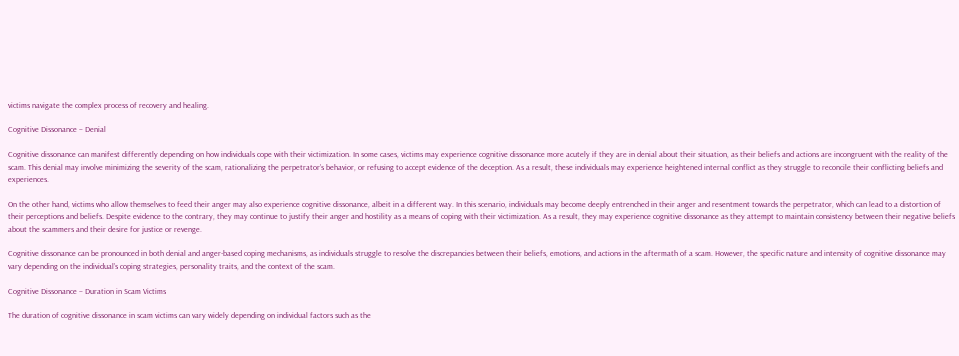victims navigate the complex process of recovery and healing.

Cognitive Dissonance – Denial

Cognitive dissonance can manifest differently depending on how individuals cope with their victimization. In some cases, victims may experience cognitive dissonance more acutely if they are in denial about their situation, as their beliefs and actions are incongruent with the reality of the scam. This denial may involve minimizing the severity of the scam, rationalizing the perpetrator’s behavior, or refusing to accept evidence of the deception. As a result, these individuals may experience heightened internal conflict as they struggle to reconcile their conflicting beliefs and experiences.

On the other hand, victims who allow themselves to feed their anger may also experience cognitive dissonance, albeit in a different way. In this scenario, individuals may become deeply entrenched in their anger and resentment towards the perpetrator, which can lead to a distortion of their perceptions and beliefs. Despite evidence to the contrary, they may continue to justify their anger and hostility as a means of coping with their victimization. As a result, they may experience cognitive dissonance as they attempt to maintain consistency between their negative beliefs about the scammers and their desire for justice or revenge.

Cognitive dissonance can be pronounced in both denial and anger-based coping mechanisms, as individuals struggle to resolve the discrepancies between their beliefs, emotions, and actions in the aftermath of a scam. However, the specific nature and intensity of cognitive dissonance may vary depending on the individual’s coping strategies, personality traits, and the context of the scam.

Cognitive Dissonance – Duration in Scam Victims

The duration of cognitive dissonance in scam victims can vary widely depending on individual factors such as the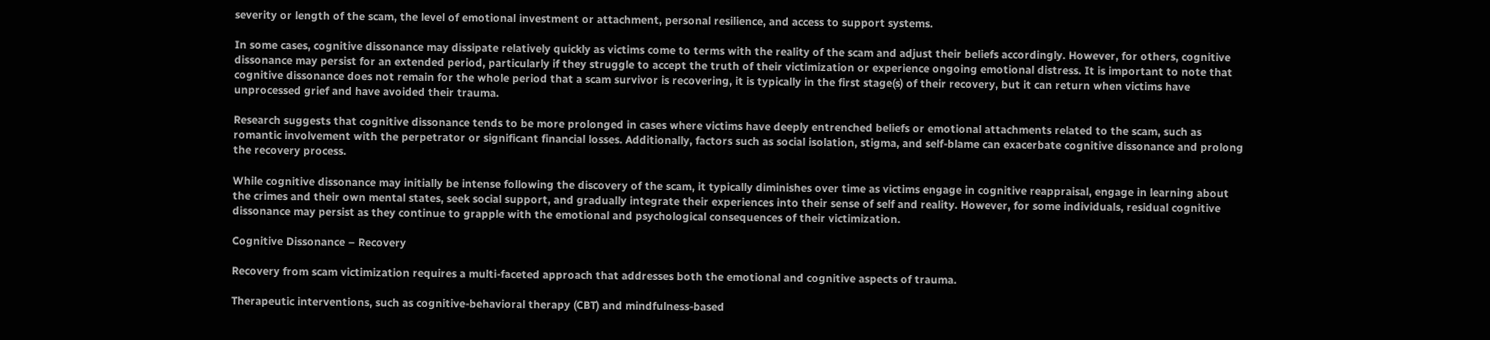severity or length of the scam, the level of emotional investment or attachment, personal resilience, and access to support systems.

In some cases, cognitive dissonance may dissipate relatively quickly as victims come to terms with the reality of the scam and adjust their beliefs accordingly. However, for others, cognitive dissonance may persist for an extended period, particularly if they struggle to accept the truth of their victimization or experience ongoing emotional distress. It is important to note that cognitive dissonance does not remain for the whole period that a scam survivor is recovering, it is typically in the first stage(s) of their recovery, but it can return when victims have unprocessed grief and have avoided their trauma.

Research suggests that cognitive dissonance tends to be more prolonged in cases where victims have deeply entrenched beliefs or emotional attachments related to the scam, such as romantic involvement with the perpetrator or significant financial losses. Additionally, factors such as social isolation, stigma, and self-blame can exacerbate cognitive dissonance and prolong the recovery process.

While cognitive dissonance may initially be intense following the discovery of the scam, it typically diminishes over time as victims engage in cognitive reappraisal, engage in learning about the crimes and their own mental states, seek social support, and gradually integrate their experiences into their sense of self and reality. However, for some individuals, residual cognitive dissonance may persist as they continue to grapple with the emotional and psychological consequences of their victimization.

Cognitive Dissonance – Recovery

Recovery from scam victimization requires a multi-faceted approach that addresses both the emotional and cognitive aspects of trauma.

Therapeutic interventions, such as cognitive-behavioral therapy (CBT) and mindfulness-based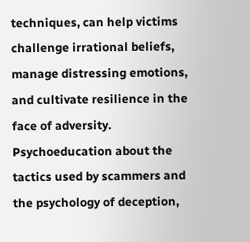techniques, can help victims challenge irrational beliefs, manage distressing emotions, and cultivate resilience in the face of adversity. Psychoeducation about the tactics used by scammers and the psychology of deception,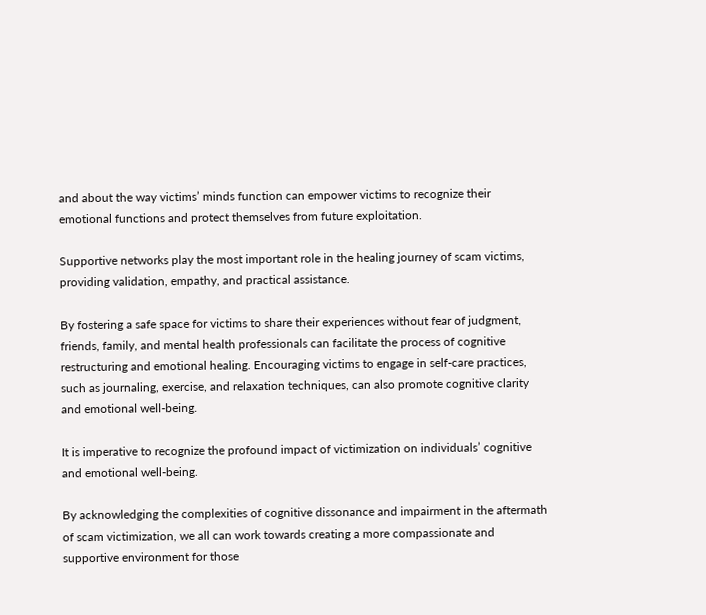and about the way victims’ minds function can empower victims to recognize their emotional functions and protect themselves from future exploitation.

Supportive networks play the most important role in the healing journey of scam victims, providing validation, empathy, and practical assistance.

By fostering a safe space for victims to share their experiences without fear of judgment, friends, family, and mental health professionals can facilitate the process of cognitive restructuring and emotional healing. Encouraging victims to engage in self-care practices, such as journaling, exercise, and relaxation techniques, can also promote cognitive clarity and emotional well-being.

It is imperative to recognize the profound impact of victimization on individuals’ cognitive and emotional well-being.

By acknowledging the complexities of cognitive dissonance and impairment in the aftermath of scam victimization, we all can work towards creating a more compassionate and supportive environment for those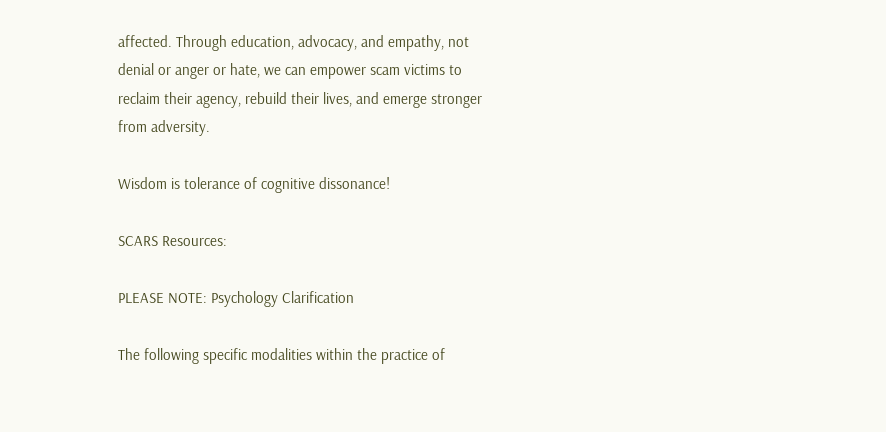affected. Through education, advocacy, and empathy, not denial or anger or hate, we can empower scam victims to reclaim their agency, rebuild their lives, and emerge stronger from adversity.

Wisdom is tolerance of cognitive dissonance!

SCARS Resources:

PLEASE NOTE: Psychology Clarification

The following specific modalities within the practice of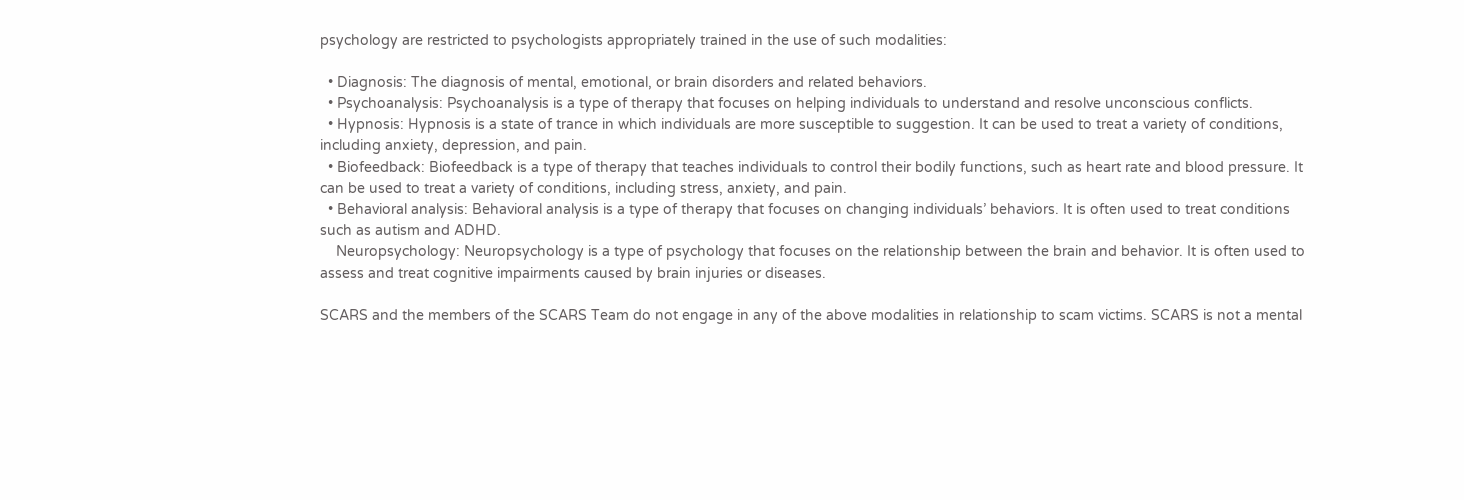psychology are restricted to psychologists appropriately trained in the use of such modalities:

  • Diagnosis: The diagnosis of mental, emotional, or brain disorders and related behaviors.
  • Psychoanalysis: Psychoanalysis is a type of therapy that focuses on helping individuals to understand and resolve unconscious conflicts.
  • Hypnosis: Hypnosis is a state of trance in which individuals are more susceptible to suggestion. It can be used to treat a variety of conditions, including anxiety, depression, and pain.
  • Biofeedback: Biofeedback is a type of therapy that teaches individuals to control their bodily functions, such as heart rate and blood pressure. It can be used to treat a variety of conditions, including stress, anxiety, and pain.
  • Behavioral analysis: Behavioral analysis is a type of therapy that focuses on changing individuals’ behaviors. It is often used to treat conditions such as autism and ADHD.
    Neuropsychology: Neuropsychology is a type of psychology that focuses on the relationship between the brain and behavior. It is often used to assess and treat cognitive impairments caused by brain injuries or diseases.

SCARS and the members of the SCARS Team do not engage in any of the above modalities in relationship to scam victims. SCARS is not a mental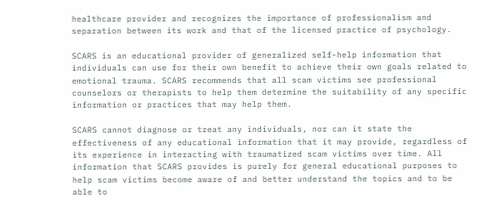healthcare provider and recognizes the importance of professionalism and separation between its work and that of the licensed practice of psychology.

SCARS is an educational provider of generalized self-help information that individuals can use for their own benefit to achieve their own goals related to emotional trauma. SCARS recommends that all scam victims see professional counselors or therapists to help them determine the suitability of any specific information or practices that may help them.

SCARS cannot diagnose or treat any individuals, nor can it state the effectiveness of any educational information that it may provide, regardless of its experience in interacting with traumatized scam victims over time. All information that SCARS provides is purely for general educational purposes to help scam victims become aware of and better understand the topics and to be able to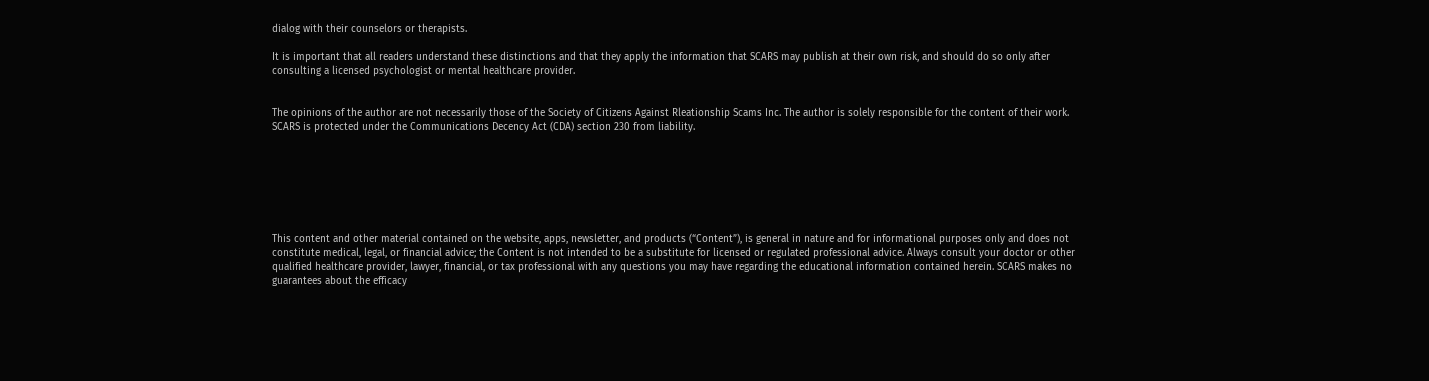dialog with their counselors or therapists.

It is important that all readers understand these distinctions and that they apply the information that SCARS may publish at their own risk, and should do so only after consulting a licensed psychologist or mental healthcare provider.


The opinions of the author are not necessarily those of the Society of Citizens Against Rleationship Scams Inc. The author is solely responsible for the content of their work. SCARS is protected under the Communications Decency Act (CDA) section 230 from liability.







This content and other material contained on the website, apps, newsletter, and products (“Content”), is general in nature and for informational purposes only and does not constitute medical, legal, or financial advice; the Content is not intended to be a substitute for licensed or regulated professional advice. Always consult your doctor or other qualified healthcare provider, lawyer, financial, or tax professional with any questions you may have regarding the educational information contained herein. SCARS makes no guarantees about the efficacy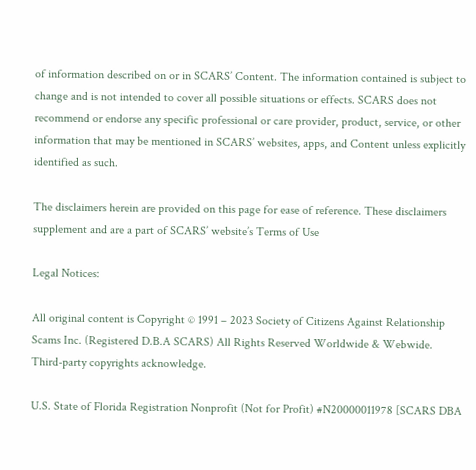of information described on or in SCARS’ Content. The information contained is subject to change and is not intended to cover all possible situations or effects. SCARS does not recommend or endorse any specific professional or care provider, product, service, or other information that may be mentioned in SCARS’ websites, apps, and Content unless explicitly identified as such.

The disclaimers herein are provided on this page for ease of reference. These disclaimers supplement and are a part of SCARS’ website’s Terms of Use

Legal Notices:

All original content is Copyright © 1991 – 2023 Society of Citizens Against Relationship Scams Inc. (Registered D.B.A SCARS) All Rights Reserved Worldwide & Webwide. Third-party copyrights acknowledge.

U.S. State of Florida Registration Nonprofit (Not for Profit) #N20000011978 [SCARS DBA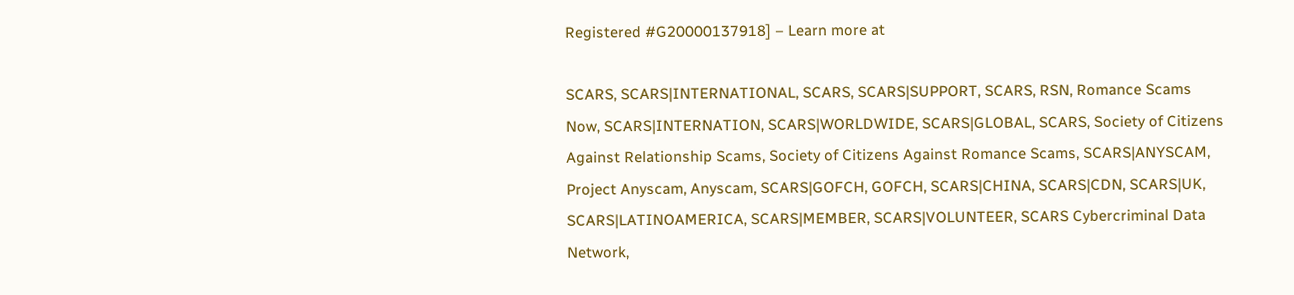Registered #G20000137918] – Learn more at

SCARS, SCARS|INTERNATIONAL, SCARS, SCARS|SUPPORT, SCARS, RSN, Romance Scams Now, SCARS|INTERNATION, SCARS|WORLDWIDE, SCARS|GLOBAL, SCARS, Society of Citizens Against Relationship Scams, Society of Citizens Against Romance Scams, SCARS|ANYSCAM, Project Anyscam, Anyscam, SCARS|GOFCH, GOFCH, SCARS|CHINA, SCARS|CDN, SCARS|UK, SCARS|LATINOAMERICA, SCARS|MEMBER, SCARS|VOLUNTEER, SCARS Cybercriminal Data Network,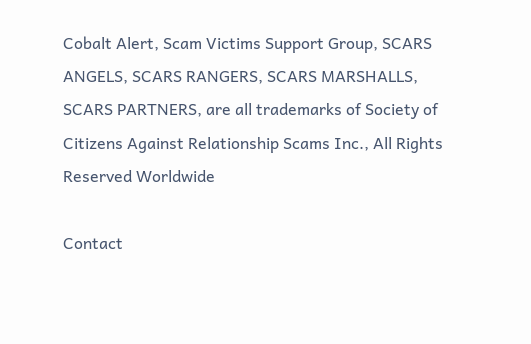Cobalt Alert, Scam Victims Support Group, SCARS ANGELS, SCARS RANGERS, SCARS MARSHALLS, SCARS PARTNERS, are all trademarks of Society of Citizens Against Relationship Scams Inc., All Rights Reserved Worldwide

Contact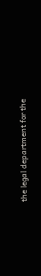the legal department for the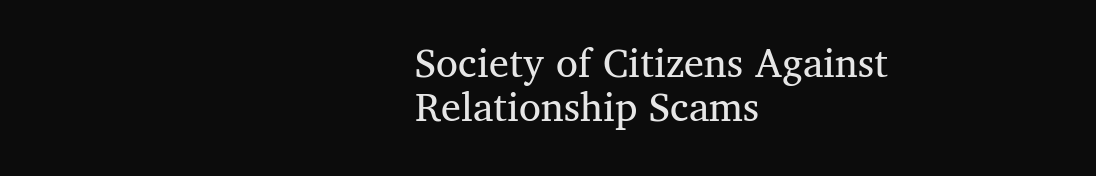Society of Citizens Against Relationship Scams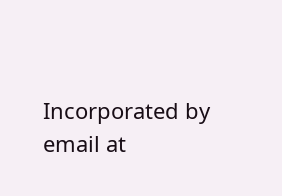Incorporated by email at